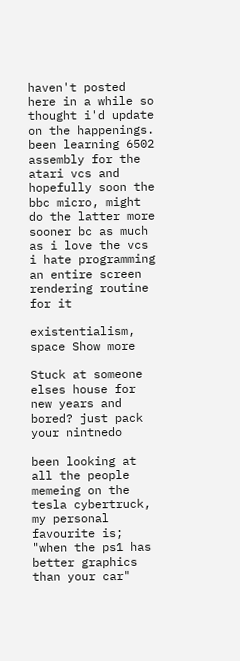haven't posted here in a while so thought i'd update on the happenings. been learning 6502 assembly for the atari vcs and hopefully soon the bbc micro, might do the latter more sooner bc as much as i love the vcs i hate programming an entire screen rendering routine for it

existentialism, space Show more

Stuck at someone elses house for new years and bored? just pack your nintnedo

been looking at all the people memeing on the tesla cybertruck, my personal favourite is;
"when the ps1 has better graphics than your car"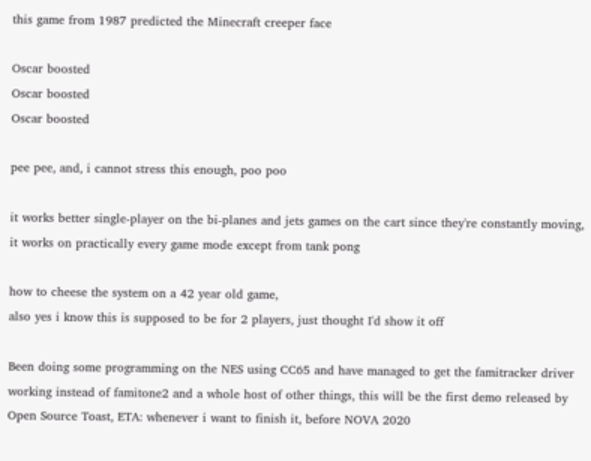this game from 1987 predicted the Minecraft creeper face

Oscar boosted
Oscar boosted
Oscar boosted

pee pee, and, i cannot stress this enough, poo poo

it works better single-player on the bi-planes and jets games on the cart since they're constantly moving, it works on practically every game mode except from tank pong

how to cheese the system on a 42 year old game,
also yes i know this is supposed to be for 2 players, just thought I'd show it off

Been doing some programming on the NES using CC65 and have managed to get the famitracker driver working instead of famitone2 and a whole host of other things, this will be the first demo released by Open Source Toast, ETA: whenever i want to finish it, before NOVA 2020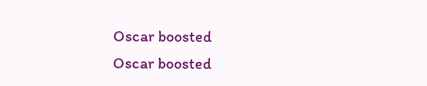Oscar boosted
Oscar boosted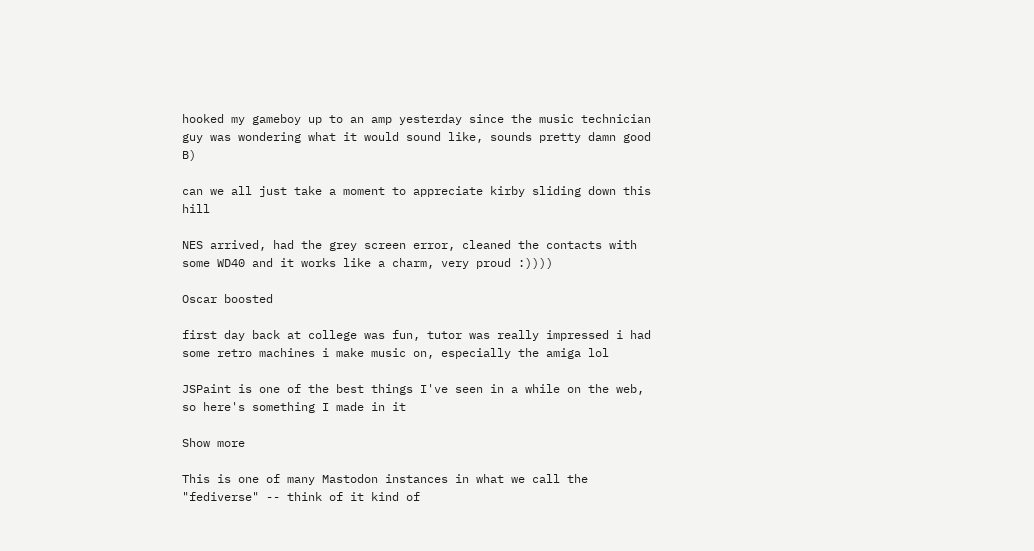hooked my gameboy up to an amp yesterday since the music technician guy was wondering what it would sound like, sounds pretty damn good B)

can we all just take a moment to appreciate kirby sliding down this hill

NES arrived, had the grey screen error, cleaned the contacts with some WD40 and it works like a charm, very proud :))))

Oscar boosted

first day back at college was fun, tutor was really impressed i had some retro machines i make music on, especially the amiga lol

JSPaint is one of the best things I've seen in a while on the web, so here's something I made in it

Show more

This is one of many Mastodon instances in what we call the "fediverse" -- think of it kind of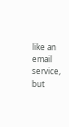like an email service, but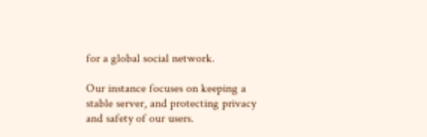for a global social network.

Our instance focuses on keeping a stable server, and protecting privacy and safety of our users.